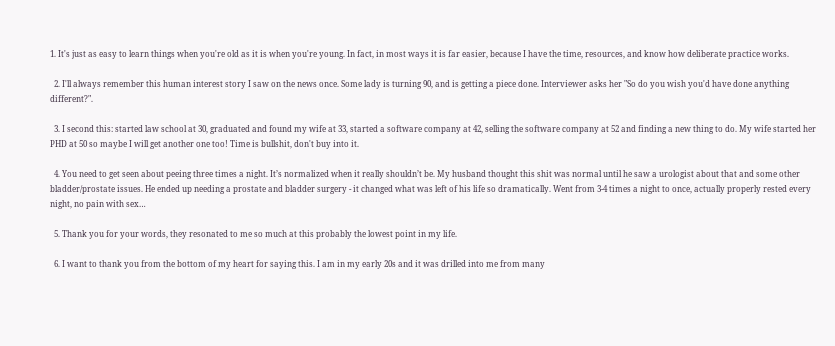1. It's just as easy to learn things when you're old as it is when you're young. In fact, in most ways it is far easier, because I have the time, resources, and know how deliberate practice works.

  2. I'll always remember this human interest story I saw on the news once. Some lady is turning 90, and is getting a piece done. Interviewer asks her "So do you wish you'd have done anything different?".

  3. I second this: started law school at 30, graduated and found my wife at 33, started a software company at 42, selling the software company at 52 and finding a new thing to do. My wife started her PHD at 50 so maybe I will get another one too! Time is bullshit, don't buy into it.

  4. You need to get seen about peeing three times a night. It’s normalized when it really shouldn’t be. My husband thought this shit was normal until he saw a urologist about that and some other bladder/prostate issues. He ended up needing a prostate and bladder surgery - it changed what was left of his life so dramatically. Went from 3-4 times a night to once, actually properly rested every night, no pain with sex…

  5. Thank you for your words, they resonated to me so much at this probably the lowest point in my life.

  6. I want to thank you from the bottom of my heart for saying this. I am in my early 20s and it was drilled into me from many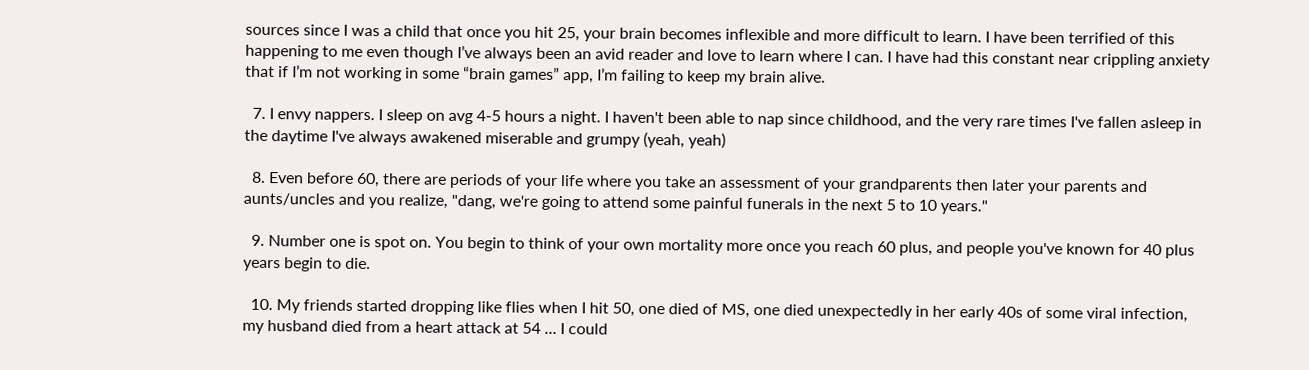sources since I was a child that once you hit 25, your brain becomes inflexible and more difficult to learn. I have been terrified of this happening to me even though I’ve always been an avid reader and love to learn where I can. I have had this constant near crippling anxiety that if I’m not working in some “brain games” app, I’m failing to keep my brain alive.

  7. I envy nappers. I sleep on avg 4-5 hours a night. I haven't been able to nap since childhood, and the very rare times I've fallen asleep in the daytime I've always awakened miserable and grumpy (yeah, yeah)

  8. Even before 60, there are periods of your life where you take an assessment of your grandparents then later your parents and aunts/uncles and you realize, "dang, we're going to attend some painful funerals in the next 5 to 10 years."

  9. Number one is spot on. You begin to think of your own mortality more once you reach 60 plus, and people you've known for 40 plus years begin to die.

  10. My friends started dropping like flies when I hit 50, one died of MS, one died unexpectedly in her early 40s of some viral infection, my husband died from a heart attack at 54 … I could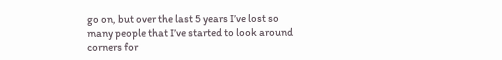go on, but over the last 5 years I’ve lost so many people that I’ve started to look around corners for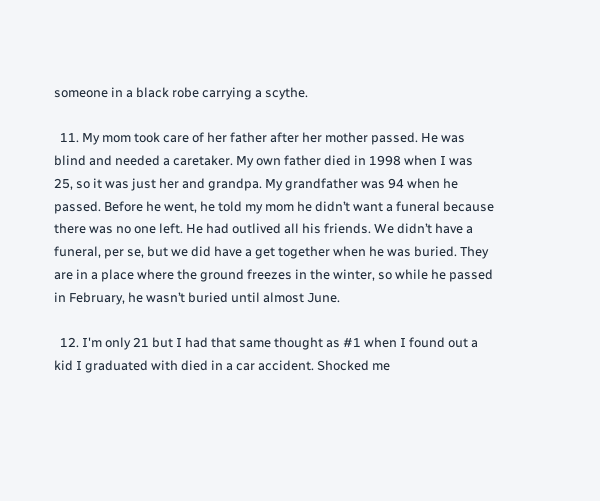someone in a black robe carrying a scythe.

  11. My mom took care of her father after her mother passed. He was blind and needed a caretaker. My own father died in 1998 when I was 25, so it was just her and grandpa. My grandfather was 94 when he passed. Before he went, he told my mom he didn’t want a funeral because there was no one left. He had outlived all his friends. We didn’t have a funeral, per se, but we did have a get together when he was buried. They are in a place where the ground freezes in the winter, so while he passed in February, he wasn’t buried until almost June.

  12. I'm only 21 but I had that same thought as #1 when I found out a kid I graduated with died in a car accident. Shocked me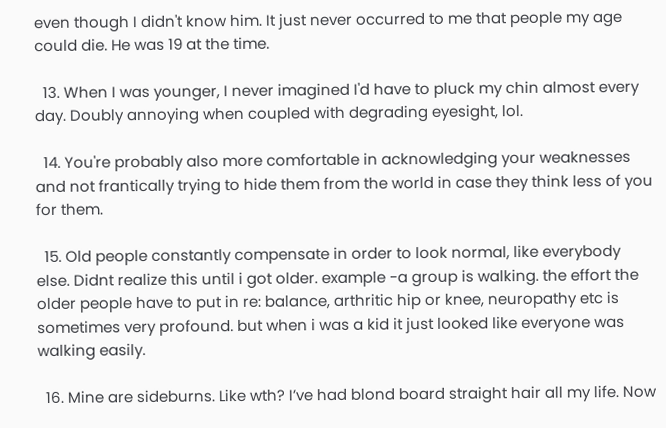even though I didn't know him. It just never occurred to me that people my age could die. He was 19 at the time.

  13. When I was younger, I never imagined I'd have to pluck my chin almost every day. Doubly annoying when coupled with degrading eyesight, lol.

  14. You're probably also more comfortable in acknowledging your weaknesses and not frantically trying to hide them from the world in case they think less of you for them.

  15. Old people constantly compensate in order to look normal, like everybody else. Didnt realize this until i got older. example -a group is walking. the effort the older people have to put in re: balance, arthritic hip or knee, neuropathy etc is sometimes very profound. but when i was a kid it just looked like everyone was walking easily.

  16. Mine are sideburns. Like wth? I’ve had blond board straight hair all my life. Now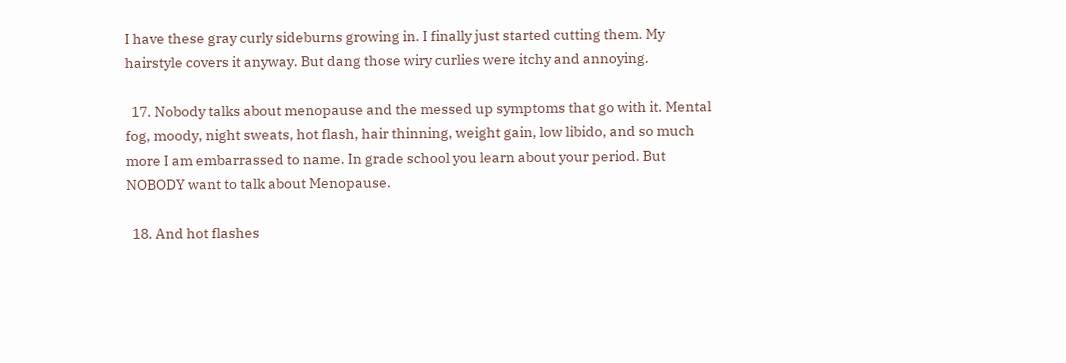I have these gray curly sideburns growing in. I finally just started cutting them. My hairstyle covers it anyway. But dang those wiry curlies were itchy and annoying.

  17. Nobody talks about menopause and the messed up symptoms that go with it. Mental fog, moody, night sweats, hot flash, hair thinning, weight gain, low libido, and so much more I am embarrassed to name. In grade school you learn about your period. But NOBODY want to talk about Menopause.

  18. And hot flashes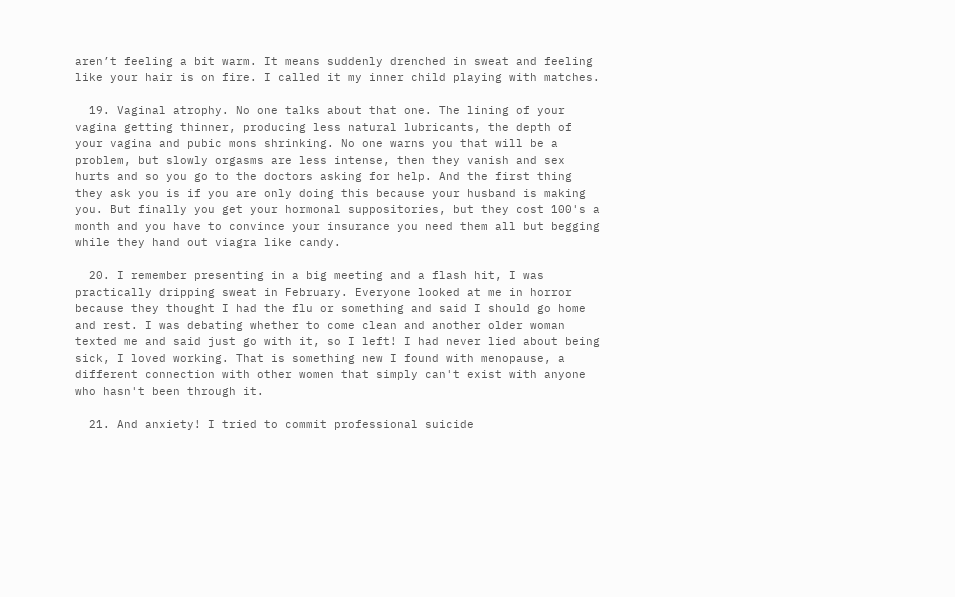aren’t feeling a bit warm. It means suddenly drenched in sweat and feeling like your hair is on fire. I called it my inner child playing with matches.

  19. Vaginal atrophy. No one talks about that one. The lining of your vagina getting thinner, producing less natural lubricants, the depth of your vagina and pubic mons shrinking. No one warns you that will be a problem, but slowly orgasms are less intense, then they vanish and sex hurts and so you go to the doctors asking for help. And the first thing they ask you is if you are only doing this because your husband is making you. But finally you get your hormonal suppositories, but they cost 100's a month and you have to convince your insurance you need them all but begging while they hand out viagra like candy.

  20. I remember presenting in a big meeting and a flash hit, I was practically dripping sweat in February. Everyone looked at me in horror because they thought I had the flu or something and said I should go home and rest. I was debating whether to come clean and another older woman texted me and said just go with it, so I left! I had never lied about being sick, I loved working. That is something new I found with menopause, a different connection with other women that simply can't exist with anyone who hasn't been through it.

  21. And anxiety! I tried to commit professional suicide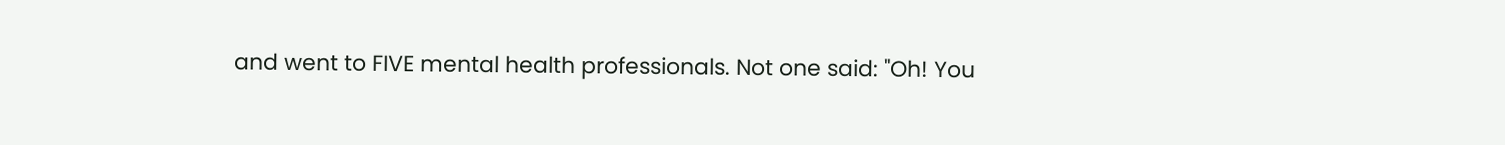and went to FIVE mental health professionals. Not one said: "Oh! You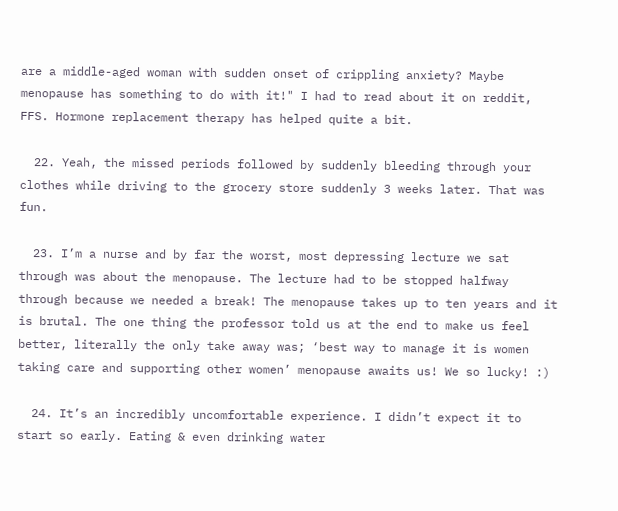are a middle-aged woman with sudden onset of crippling anxiety? Maybe menopause has something to do with it!" I had to read about it on reddit, FFS. Hormone replacement therapy has helped quite a bit.

  22. Yeah, the missed periods followed by suddenly bleeding through your clothes while driving to the grocery store suddenly 3 weeks later. That was fun.

  23. I’m a nurse and by far the worst, most depressing lecture we sat through was about the menopause. The lecture had to be stopped halfway through because we needed a break! The menopause takes up to ten years and it is brutal. The one thing the professor told us at the end to make us feel better, literally the only take away was; ‘best way to manage it is women taking care and supporting other women’ menopause awaits us! We so lucky! :)

  24. It’s an incredibly uncomfortable experience. I didn’t expect it to start so early. Eating & even drinking water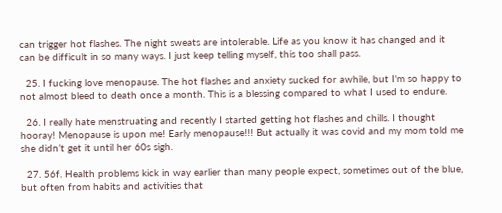can trigger hot flashes. The night sweats are intolerable. Life as you know it has changed and it can be difficult in so many ways. I just keep telling myself, this too shall pass.

  25. I fucking love menopause. The hot flashes and anxiety sucked for awhile, but I'm so happy to not almost bleed to death once a month. This is a blessing compared to what I used to endure.

  26. I really hate menstruating and recently I started getting hot flashes and chills. I thought hooray! Menopause is upon me! Early menopause!!! But actually it was covid and my mom told me she didn’t get it until her 60s sigh.

  27. 56f. Health problems kick in way earlier than many people expect, sometimes out of the blue, but often from habits and activities that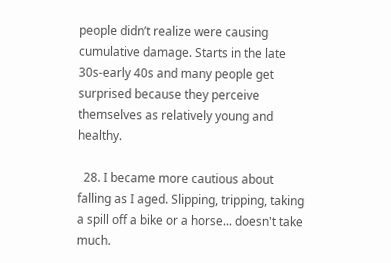people didn’t realize were causing cumulative damage. Starts in the late 30s-early 40s and many people get surprised because they perceive themselves as relatively young and healthy.

  28. I became more cautious about falling as I aged. Slipping, tripping, taking a spill off a bike or a horse... doesn't take much.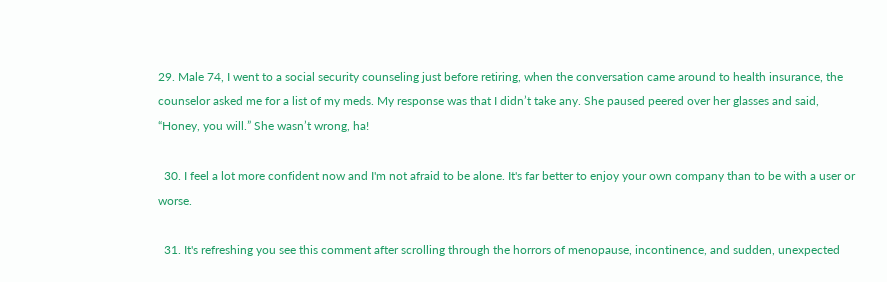29. Male 74, I went to a social security counseling just before retiring, when the conversation came around to health insurance, the counselor asked me for a list of my meds. My response was that I didn’t take any. She paused peered over her glasses and said, “Honey, you will.” She wasn’t wrong, ha!

  30. I feel a lot more confident now and I'm not afraid to be alone. It's far better to enjoy your own company than to be with a user or worse.

  31. It's refreshing you see this comment after scrolling through the horrors of menopause, incontinence, and sudden, unexpected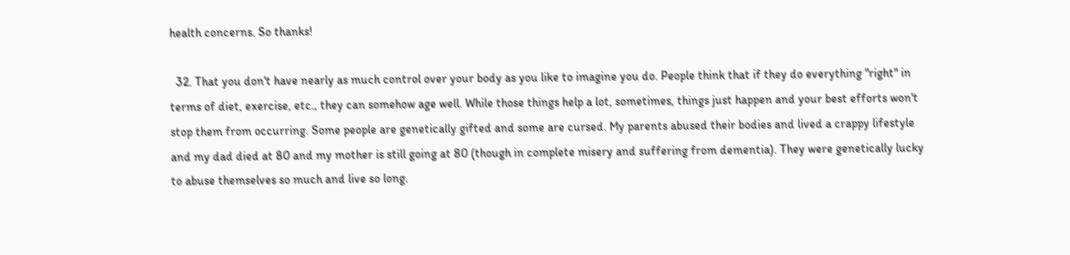health concerns. So thanks!

  32. That you don't have nearly as much control over your body as you like to imagine you do. People think that if they do everything "right" in terms of diet, exercise, etc., they can somehow age well. While those things help a lot, sometimes, things just happen and your best efforts won't stop them from occurring. Some people are genetically gifted and some are cursed. My parents abused their bodies and lived a crappy lifestyle and my dad died at 80 and my mother is still going at 80 (though in complete misery and suffering from dementia). They were genetically lucky to abuse themselves so much and live so long.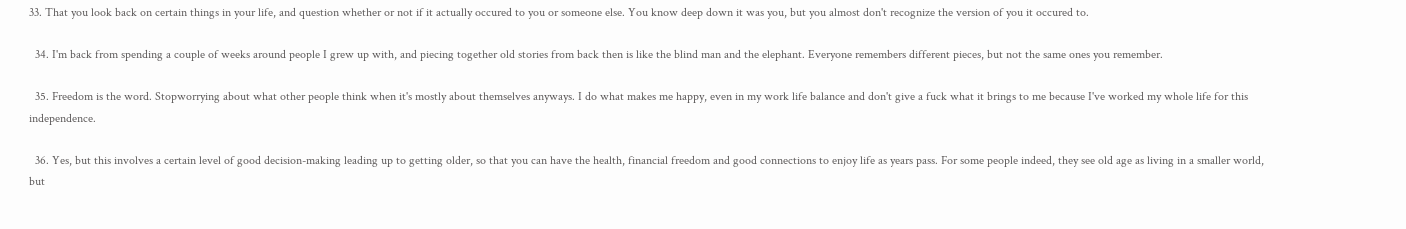33. That you look back on certain things in your life, and question whether or not if it actually occured to you or someone else. You know deep down it was you, but you almost don't recognize the version of you it occured to.

  34. I'm back from spending a couple of weeks around people I grew up with, and piecing together old stories from back then is like the blind man and the elephant. Everyone remembers different pieces, but not the same ones you remember.

  35. Freedom is the word. Stopworrying about what other people think when it's mostly about themselves anyways. I do what makes me happy, even in my work life balance and don't give a fuck what it brings to me because I've worked my whole life for this independence.

  36. Yes, but this involves a certain level of good decision-making leading up to getting older, so that you can have the health, financial freedom and good connections to enjoy life as years pass. For some people indeed, they see old age as living in a smaller world, but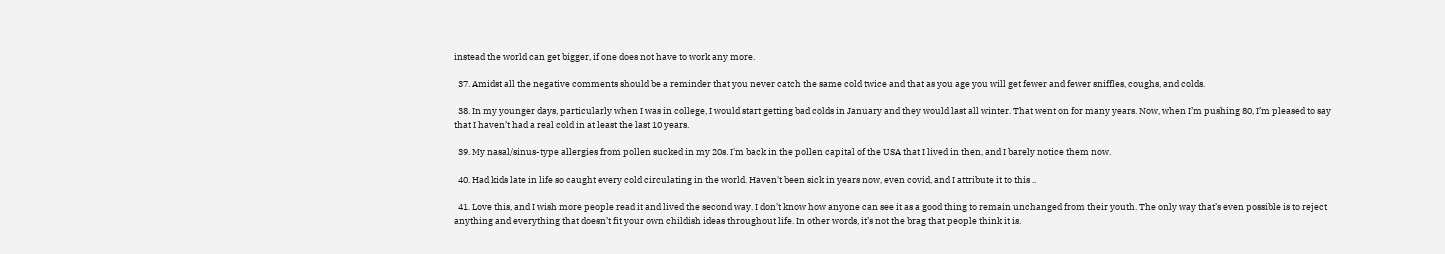instead the world can get bigger, if one does not have to work any more.

  37. Amidst all the negative comments should be a reminder that you never catch the same cold twice and that as you age you will get fewer and fewer sniffles, coughs, and colds.

  38. In my younger days, particularly when I was in college, I would start getting bad colds in January and they would last all winter. That went on for many years. Now, when I’m pushing 80, I’m pleased to say that I haven’t had a real cold in at least the last 10 years.

  39. My nasal/sinus-type allergies from pollen sucked in my 20s. I'm back in the pollen capital of the USA that I lived in then, and I barely notice them now.

  40. Had kids late in life so caught every cold circulating in the world. Haven't been sick in years now, even covid, and I attribute it to this ..

  41. Love this, and I wish more people read it and lived the second way. I don’t know how anyone can see it as a good thing to remain unchanged from their youth. The only way that’s even possible is to reject anything and everything that doesn’t fit your own childish ideas throughout life. In other words, it’s not the brag that people think it is.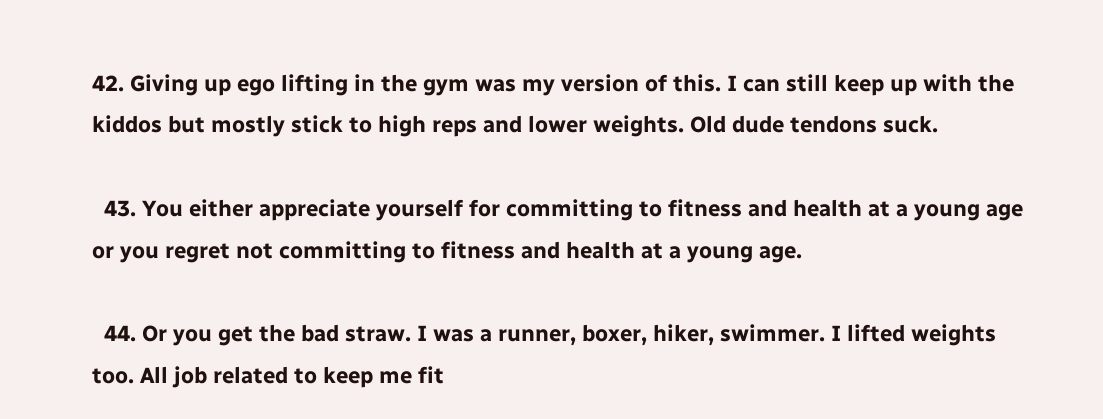42. Giving up ego lifting in the gym was my version of this. I can still keep up with the kiddos but mostly stick to high reps and lower weights. Old dude tendons suck.

  43. You either appreciate yourself for committing to fitness and health at a young age or you regret not committing to fitness and health at a young age.

  44. Or you get the bad straw. I was a runner, boxer, hiker, swimmer. I lifted weights too. All job related to keep me fit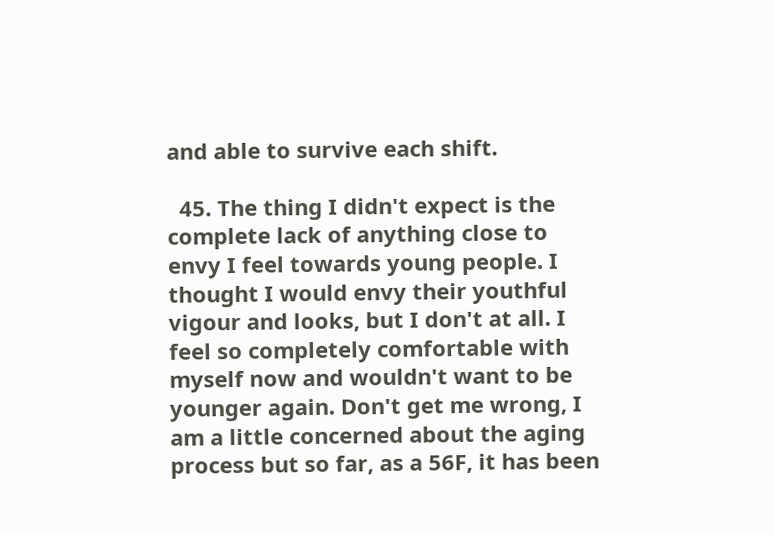and able to survive each shift.

  45. The thing I didn't expect is the complete lack of anything close to envy I feel towards young people. I thought I would envy their youthful vigour and looks, but I don't at all. I feel so completely comfortable with myself now and wouldn't want to be younger again. Don't get me wrong, I am a little concerned about the aging process but so far, as a 56F, it has been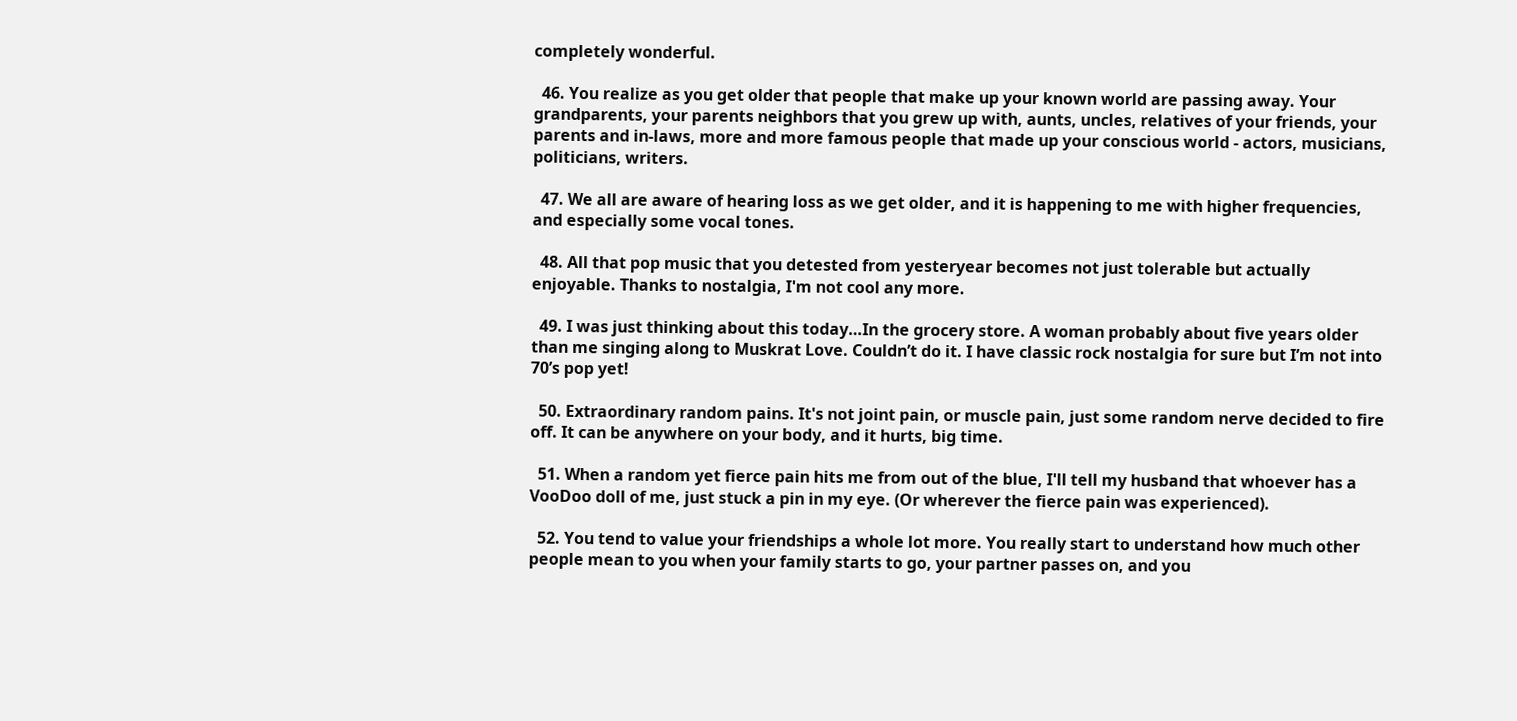completely wonderful.

  46. You realize as you get older that people that make up your known world are passing away. Your grandparents, your parents neighbors that you grew up with, aunts, uncles, relatives of your friends, your parents and in-laws, more and more famous people that made up your conscious world - actors, musicians, politicians, writers.

  47. We all are aware of hearing loss as we get older, and it is happening to me with higher frequencies, and especially some vocal tones.

  48. All that pop music that you detested from yesteryear becomes not just tolerable but actually enjoyable. Thanks to nostalgia, I'm not cool any more.

  49. I was just thinking about this today…In the grocery store. A woman probably about five years older than me singing along to Muskrat Love. Couldn’t do it. I have classic rock nostalgia for sure but I’m not into 70’s pop yet!

  50. Extraordinary random pains. It's not joint pain, or muscle pain, just some random nerve decided to fire off. It can be anywhere on your body, and it hurts, big time.

  51. When a random yet fierce pain hits me from out of the blue, I'll tell my husband that whoever has a VooDoo doll of me, just stuck a pin in my eye. (Or wherever the fierce pain was experienced).

  52. You tend to value your friendships a whole lot more. You really start to understand how much other people mean to you when your family starts to go, your partner passes on, and you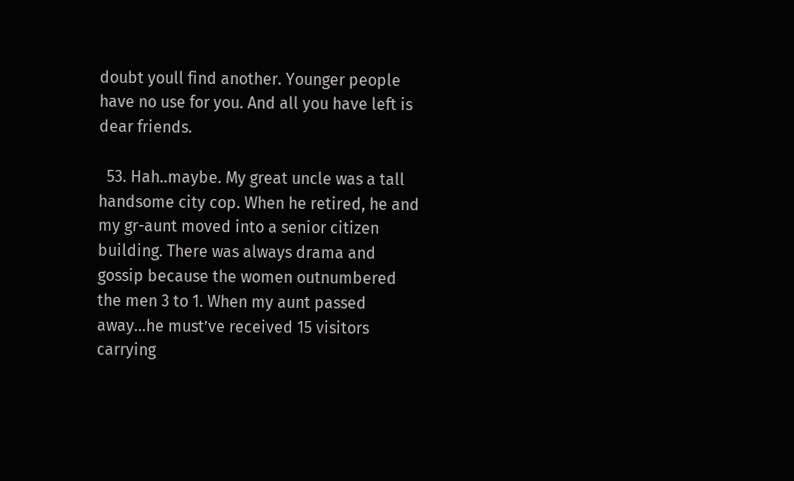doubt youll find another. Younger people have no use for you. And all you have left is dear friends.

  53. Hah..maybe. My great uncle was a tall handsome city cop. When he retired, he and my gr-aunt moved into a senior citizen building. There was always drama and gossip because the women outnumbered the men 3 to 1. When my aunt passed away…he must’ve received 15 visitors carrying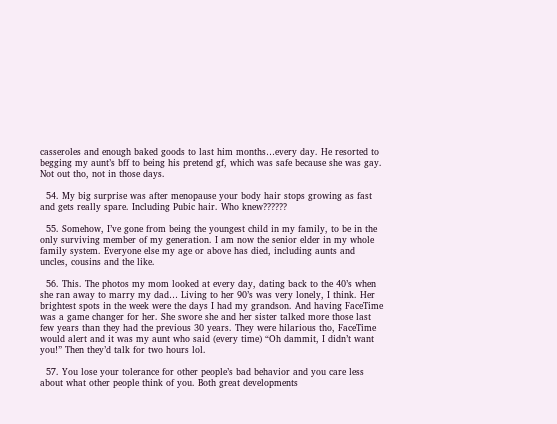casseroles and enough baked goods to last him months…every day. He resorted to begging my aunt’s bff to being his pretend gf, which was safe because she was gay. Not out tho, not in those days.

  54. My big surprise was after menopause your body hair stops growing as fast and gets really spare. Including Pubic hair. Who knew??????

  55. Somehow, I’ve gone from being the youngest child in my family, to be in the only surviving member of my generation. I am now the senior elder in my whole family system. Everyone else my age or above has died, including aunts and uncles, cousins and the like.

  56. This. The photos my mom looked at every day, dating back to the 40’s when she ran away to marry my dad… Living to her 90’s was very lonely, I think. Her brightest spots in the week were the days I had my grandson. And having FaceTime was a game changer for her. She swore she and her sister talked more those last few years than they had the previous 30 years. They were hilarious tho, FaceTime would alert and it was my aunt who said (every time) “Oh dammit, I didn’t want you!” Then they’d talk for two hours lol.

  57. You lose your tolerance for other people’s bad behavior and you care less about what other people think of you. Both great developments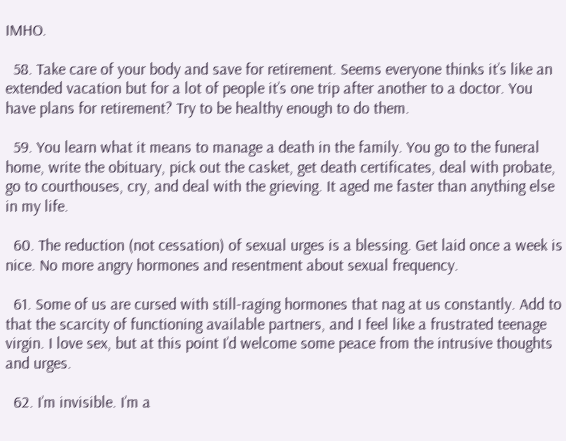IMHO.

  58. Take care of your body and save for retirement. Seems everyone thinks it’s like an extended vacation but for a lot of people it’s one trip after another to a doctor. You have plans for retirement? Try to be healthy enough to do them.

  59. You learn what it means to manage a death in the family. You go to the funeral home, write the obituary, pick out the casket, get death certificates, deal with probate, go to courthouses, cry, and deal with the grieving. It aged me faster than anything else in my life.

  60. The reduction (not cessation) of sexual urges is a blessing. Get laid once a week is nice. No more angry hormones and resentment about sexual frequency.

  61. Some of us are cursed with still-raging hormones that nag at us constantly. Add to that the scarcity of functioning available partners, and I feel like a frustrated teenage virgin. I love sex, but at this point I’d welcome some peace from the intrusive thoughts and urges.

  62. I’m invisible. I’m a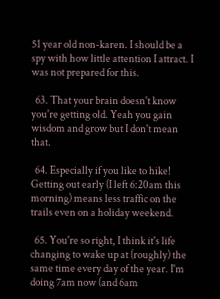51 year old non-karen. I should be a spy with how little attention I attract. I was not prepared for this.

  63. That your brain doesn't know you're getting old. Yeah you gain wisdom and grow but I don't mean that.

  64. Especially if you like to hike! Getting out early (I left 6:20am this morning) means less traffic on the trails even on a holiday weekend.

  65. You're so right, I think it's life changing to wake up at (roughly) the same time every day of the year. I'm doing 7am now (and 6am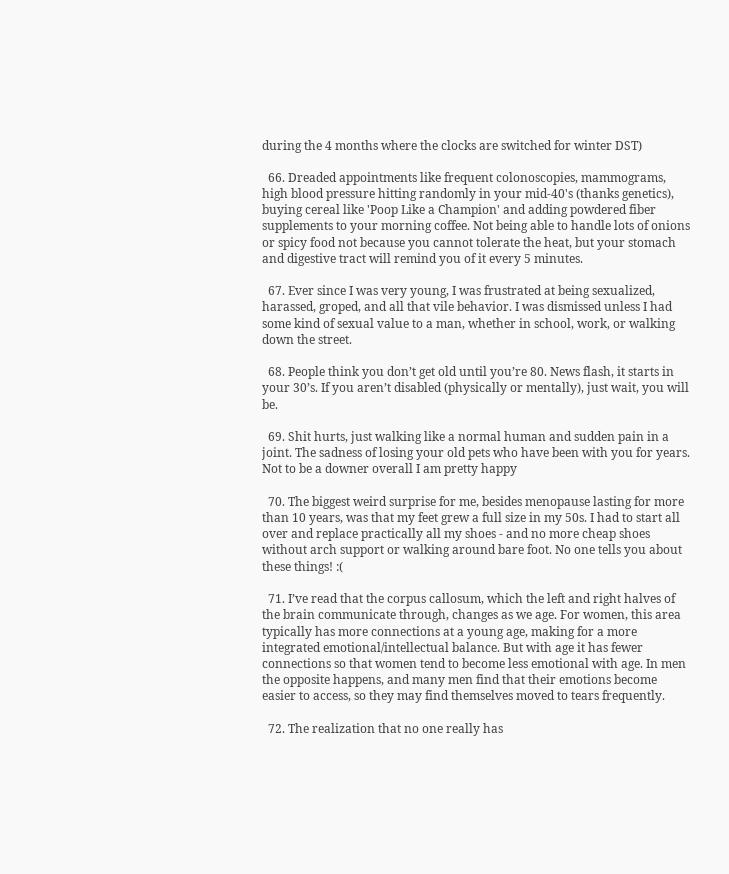during the 4 months where the clocks are switched for winter DST)

  66. Dreaded appointments like frequent colonoscopies, mammograms, high blood pressure hitting randomly in your mid-40's (thanks genetics), buying cereal like 'Poop Like a Champion' and adding powdered fiber supplements to your morning coffee. Not being able to handle lots of onions or spicy food not because you cannot tolerate the heat, but your stomach and digestive tract will remind you of it every 5 minutes.

  67. Ever since I was very young, I was frustrated at being sexualized, harassed, groped, and all that vile behavior. I was dismissed unless I had some kind of sexual value to a man, whether in school, work, or walking down the street.

  68. People think you don’t get old until you’re 80. News flash, it starts in your 30’s. If you aren’t disabled (physically or mentally), just wait, you will be.

  69. Shit hurts, just walking like a normal human and sudden pain in a joint. The sadness of losing your old pets who have been with you for years. Not to be a downer overall I am pretty happy

  70. The biggest weird surprise for me, besides menopause lasting for more than 10 years, was that my feet grew a full size in my 50s. I had to start all over and replace practically all my shoes - and no more cheap shoes without arch support or walking around bare foot. No one tells you about these things! :(

  71. I’ve read that the corpus callosum, which the left and right halves of the brain communicate through, changes as we age. For women, this area typically has more connections at a young age, making for a more integrated emotional/intellectual balance. But with age it has fewer connections so that women tend to become less emotional with age. In men the opposite happens, and many men find that their emotions become easier to access, so they may find themselves moved to tears frequently.

  72. The realization that no one really has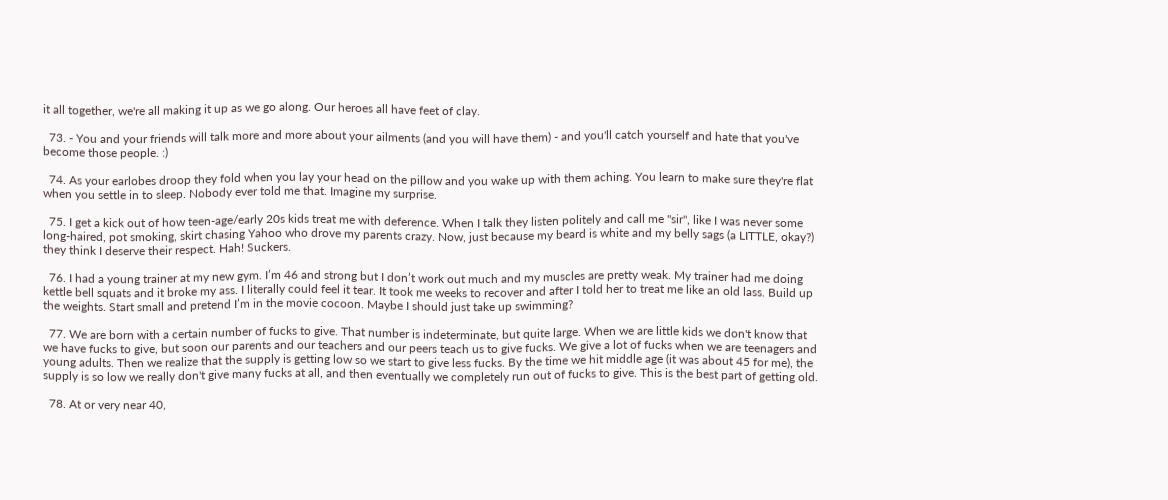it all together, we're all making it up as we go along. Our heroes all have feet of clay.

  73. - You and your friends will talk more and more about your ailments (and you will have them) - and you'll catch yourself and hate that you've become those people. :)

  74. As your earlobes droop they fold when you lay your head on the pillow and you wake up with them aching. You learn to make sure they're flat when you settle in to sleep. Nobody ever told me that. Imagine my surprise.

  75. I get a kick out of how teen-age/early 20s kids treat me with deference. When I talk they listen politely and call me "sir", like I was never some long-haired, pot smoking, skirt chasing Yahoo who drove my parents crazy. Now, just because my beard is white and my belly sags (a LITTLE, okay?) they think I deserve their respect. Hah! Suckers.

  76. I had a young trainer at my new gym. I’m 46 and strong but I don’t work out much and my muscles are pretty weak. My trainer had me doing kettle bell squats and it broke my ass. I literally could feel it tear. It took me weeks to recover and after I told her to treat me like an old lass. Build up the weights. Start small and pretend I’m in the movie cocoon. Maybe I should just take up swimming?

  77. We are born with a certain number of fucks to give. That number is indeterminate, but quite large. When we are little kids we don't know that we have fucks to give, but soon our parents and our teachers and our peers teach us to give fucks. We give a lot of fucks when we are teenagers and young adults. Then we realize that the supply is getting low so we start to give less fucks. By the time we hit middle age (it was about 45 for me), the supply is so low we really don't give many fucks at all, and then eventually we completely run out of fucks to give. This is the best part of getting old.

  78. At or very near 40,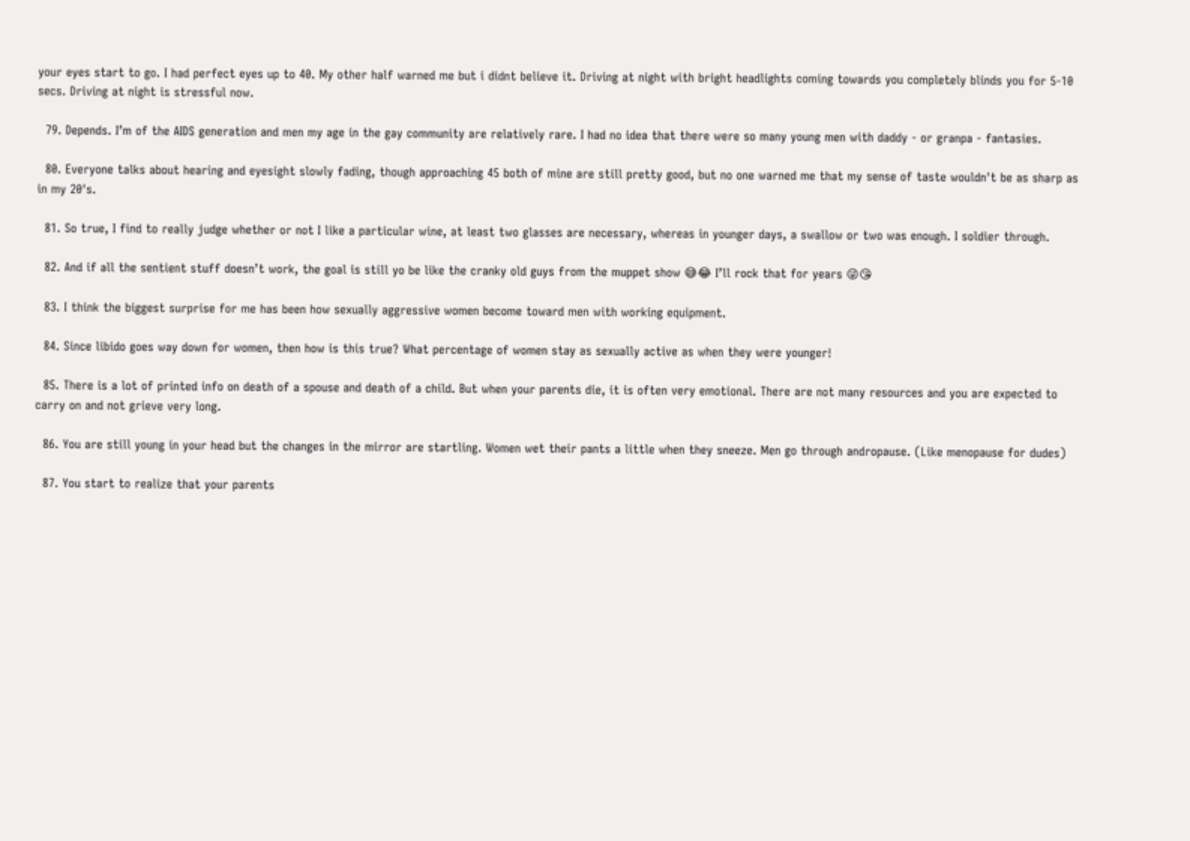your eyes start to go. I had perfect eyes up to 40. My other half warned me but i didnt believe it. Driving at night with bright headlights coming towards you completely blinds you for 5-10 secs. Driving at night is stressful now.

  79. Depends. I’m of the AIDS generation and men my age in the gay community are relatively rare. I had no idea that there were so many young men with daddy - or granpa - fantasies.

  80. Everyone talks about hearing and eyesight slowly fading, though approaching 45 both of mine are still pretty good, but no one warned me that my sense of taste wouldn't be as sharp as in my 20's.

  81. So true, I find to really judge whether or not I like a particular wine, at least two glasses are necessary, whereas in younger days, a swallow or two was enough. I soldier through.

  82. And if all the sentient stuff doesn’t work, the goal is still yo be like the cranky old guys from the muppet show 😅😂 I’ll rock that for years 😜😘

  83. I think the biggest surprise for me has been how sexually aggressive women become toward men with working equipment.

  84. Since libido goes way down for women, then how is this true? What percentage of women stay as sexually active as when they were younger!

  85. There is a lot of printed info on death of a spouse and death of a child. But when your parents die, it is often very emotional. There are not many resources and you are expected to carry on and not grieve very long.

  86. You are still young in your head but the changes in the mirror are startling. Women wet their pants a little when they sneeze. Men go through andropause. (Like menopause for dudes)

  87. You start to realize that your parents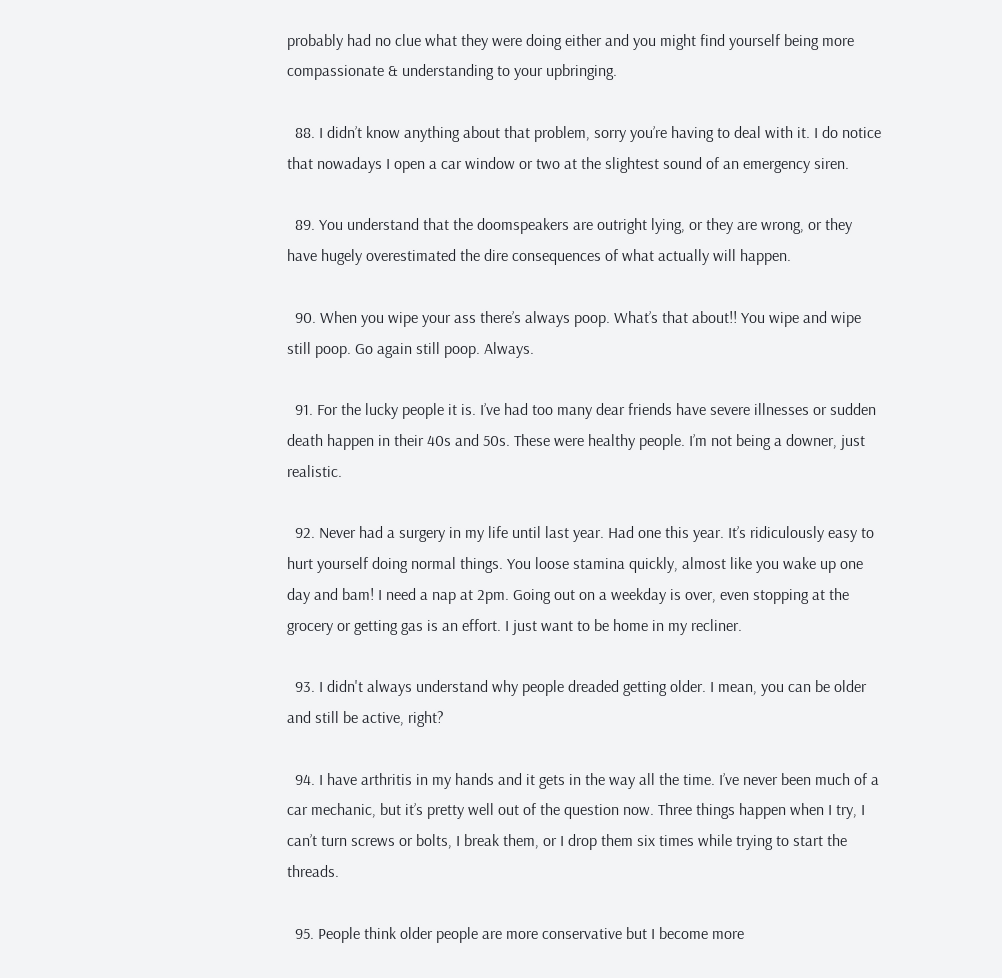probably had no clue what they were doing either and you might find yourself being more compassionate & understanding to your upbringing.

  88. I didn’t know anything about that problem, sorry you’re having to deal with it. I do notice that nowadays I open a car window or two at the slightest sound of an emergency siren.

  89. You understand that the doomspeakers are outright lying, or they are wrong, or they have hugely overestimated the dire consequences of what actually will happen.

  90. When you wipe your ass there’s always poop. What’s that about!! You wipe and wipe still poop. Go again still poop. Always.

  91. For the lucky people it is. I’ve had too many dear friends have severe illnesses or sudden death happen in their 40s and 50s. These were healthy people. I’m not being a downer, just realistic.

  92. Never had a surgery in my life until last year. Had one this year. It’s ridiculously easy to hurt yourself doing normal things. You loose stamina quickly, almost like you wake up one day and bam! I need a nap at 2pm. Going out on a weekday is over, even stopping at the grocery or getting gas is an effort. I just want to be home in my recliner.

  93. I didn't always understand why people dreaded getting older. I mean, you can be older and still be active, right?

  94. I have arthritis in my hands and it gets in the way all the time. I’ve never been much of a car mechanic, but it’s pretty well out of the question now. Three things happen when I try, I can’t turn screws or bolts, I break them, or I drop them six times while trying to start the threads.

  95. People think older people are more conservative but I become more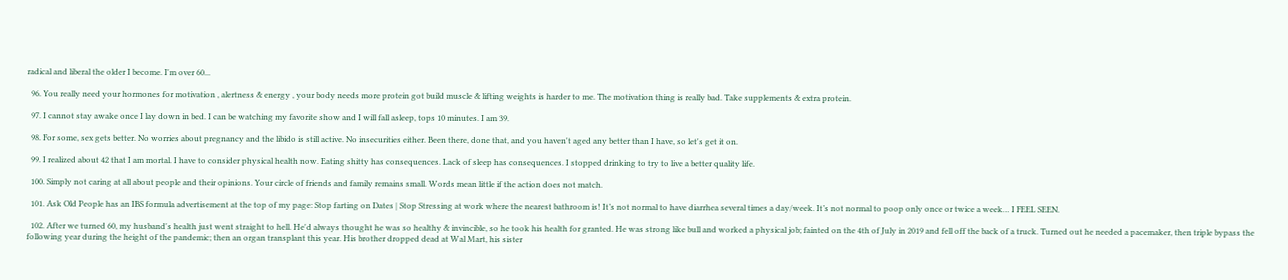radical and liberal the older I become. I'm over 60...

  96. You really need your hormones for motivation , alertness & energy , your body needs more protein got build muscle & lifting weights is harder to me. The motivation thing is really bad. Take supplements & extra protein.

  97. I cannot stay awake once I lay down in bed. I can be watching my favorite show and I will fall asleep, tops 10 minutes. I am 39.

  98. For some, sex gets better. No worries about pregnancy and the libido is still active. No insecurities either. Been there, done that, and you haven't aged any better than I have, so let's get it on.

  99. I realized about 42 that I am mortal. I have to consider physical health now. Eating shitty has consequences. Lack of sleep has consequences. I stopped drinking to try to live a better quality life.

  100. Simply not caring at all about people and their opinions. Your circle of friends and family remains small. Words mean little if the action does not match.

  101. Ask Old People has an IBS formula advertisement at the top of my page: Stop farting on Dates | Stop Stressing at work where the nearest bathroom is! It’s not normal to have diarrhea several times a day/week. It’s not normal to poop only once or twice a week… I FEEL SEEN.

  102. After we turned 60, my husband's health just went straight to hell. He'd always thought he was so healthy & invincible, so he took his health for granted. He was strong like bull and worked a physical job; fainted on the 4th of July in 2019 and fell off the back of a truck. Turned out he needed a pacemaker, then triple bypass the following year during the height of the pandemic; then an organ transplant this year. His brother dropped dead at Wal Mart, his sister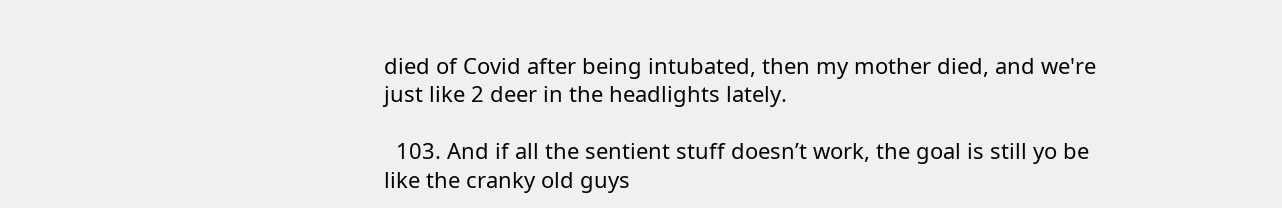died of Covid after being intubated, then my mother died, and we're just like 2 deer in the headlights lately.

  103. And if all the sentient stuff doesn’t work, the goal is still yo be like the cranky old guys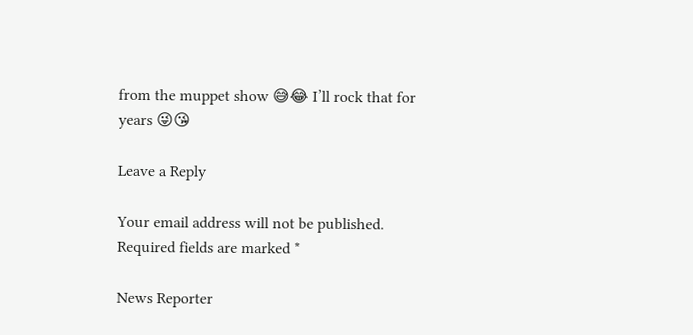from the muppet show 😅😂 I’ll rock that for years 😜😘

Leave a Reply

Your email address will not be published. Required fields are marked *

News Reporter